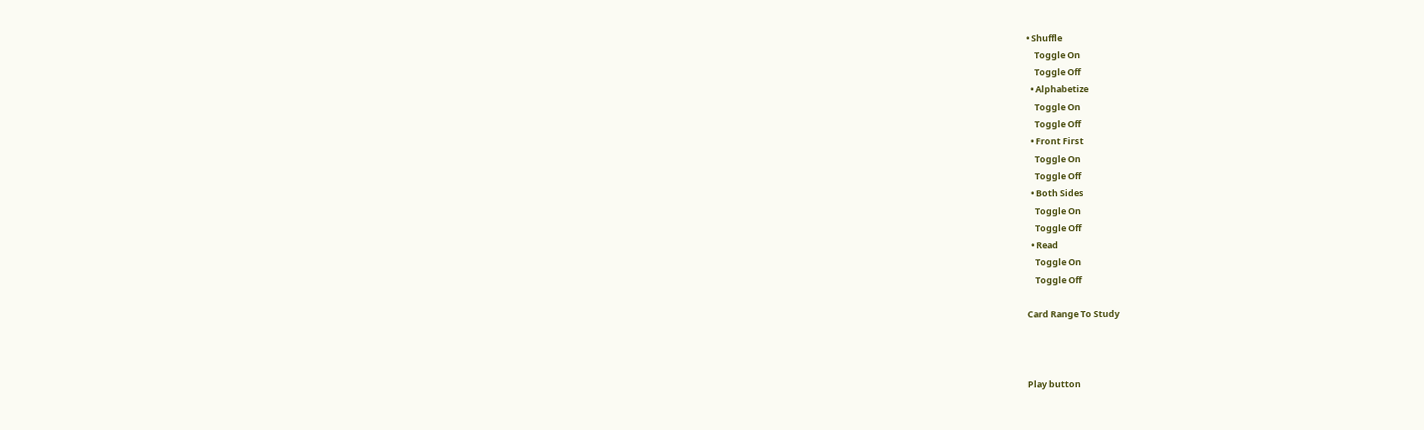• Shuffle
    Toggle On
    Toggle Off
  • Alphabetize
    Toggle On
    Toggle Off
  • Front First
    Toggle On
    Toggle Off
  • Both Sides
    Toggle On
    Toggle Off
  • Read
    Toggle On
    Toggle Off

Card Range To Study



Play button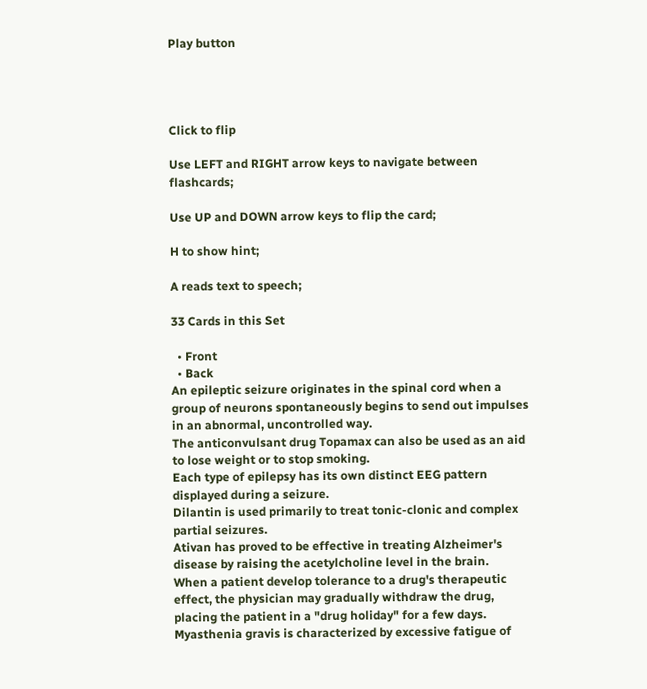Play button




Click to flip

Use LEFT and RIGHT arrow keys to navigate between flashcards;

Use UP and DOWN arrow keys to flip the card;

H to show hint;

A reads text to speech;

33 Cards in this Set

  • Front
  • Back
An epileptic seizure originates in the spinal cord when a group of neurons spontaneously begins to send out impulses in an abnormal, uncontrolled way.
The anticonvulsant drug Topamax can also be used as an aid to lose weight or to stop smoking.
Each type of epilepsy has its own distinct EEG pattern displayed during a seizure.
Dilantin is used primarily to treat tonic-clonic and complex partial seizures.
Ativan has proved to be effective in treating Alzheimer's disease by raising the acetylcholine level in the brain.
When a patient develop tolerance to a drug's therapeutic effect, the physician may gradually withdraw the drug, placing the patient in a "drug holiday" for a few days.
Myasthenia gravis is characterized by excessive fatigue of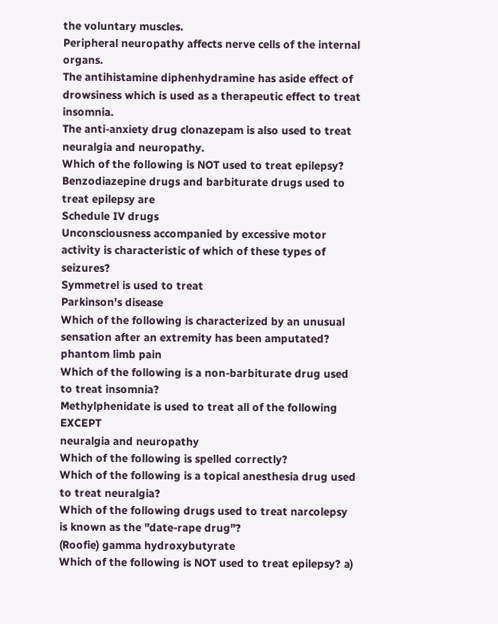the voluntary muscles.
Peripheral neuropathy affects nerve cells of the internal organs.
The antihistamine diphenhydramine has aside effect of drowsiness which is used as a therapeutic effect to treat insomnia.
The anti-anxiety drug clonazepam is also used to treat neuralgia and neuropathy.
Which of the following is NOT used to treat epilepsy?
Benzodiazepine drugs and barbiturate drugs used to treat epilepsy are
Schedule IV drugs
Unconsciousness accompanied by excessive motor activity is characteristic of which of these types of seizures?
Symmetrel is used to treat
Parkinson's disease
Which of the following is characterized by an unusual sensation after an extremity has been amputated?
phantom limb pain
Which of the following is a non-barbiturate drug used to treat insomnia?
Methylphenidate is used to treat all of the following EXCEPT
neuralgia and neuropathy
Which of the following is spelled correctly?
Which of the following is a topical anesthesia drug used to treat neuralgia?
Which of the following drugs used to treat narcolepsy is known as the "date-rape drug"?
(Roofie) gamma hydroxybutyrate
Which of the following is NOT used to treat epilepsy? a)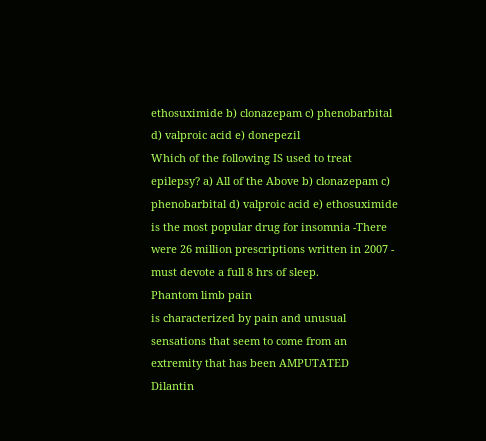ethosuximide b) clonazepam c) phenobarbital d) valproic acid e) donepezil
Which of the following IS used to treat epilepsy? a) All of the Above b) clonazepam c) phenobarbital d) valproic acid e) ethosuximide
is the most popular drug for insomnia -There were 26 million prescriptions written in 2007 - must devote a full 8 hrs of sleep.
Phantom limb pain
is characterized by pain and unusual sensations that seem to come from an extremity that has been AMPUTATED
Dilantin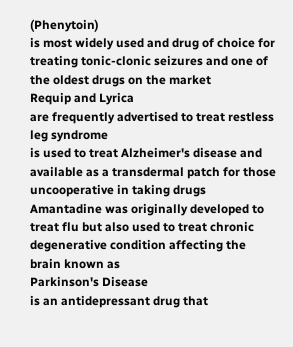(Phenytoin)
is most widely used and drug of choice for treating tonic-clonic seizures and one of the oldest drugs on the market
Requip and Lyrica
are frequently advertised to treat restless leg syndrome
is used to treat Alzheimer's disease and available as a transdermal patch for those uncooperative in taking drugs
Amantadine was originally developed to treat flu but also used to treat chronic degenerative condition affecting the brain known as
Parkinson's Disease
is an antidepressant drug that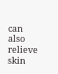can also relieve skin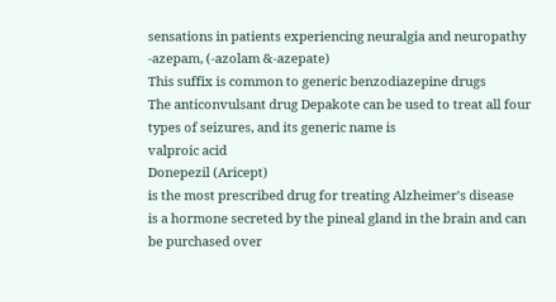sensations in patients experiencing neuralgia and neuropathy
-azepam, (-azolam &-azepate)
This suffix is common to generic benzodiazepine drugs
The anticonvulsant drug Depakote can be used to treat all four types of seizures, and its generic name is
valproic acid
Donepezil (Aricept)
is the most prescribed drug for treating Alzheimer's disease
is a hormone secreted by the pineal gland in the brain and can be purchased over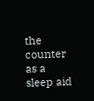the counter as a sleep aid